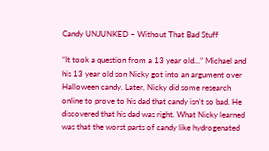Candy UNJUNKED – Without That Bad Stuff

“It took a question from a 13 year old…” Michael and his 13 year old son Nicky got into an argument over Halloween candy. Later, Nicky did some research online to prove to his dad that candy isn’t so bad. He discovered that his dad was right. What Nicky learned was that the worst parts of candy like hydrogenated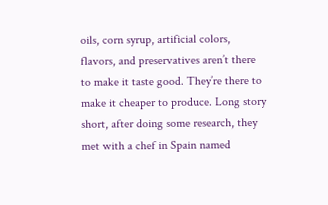oils, corn syrup, artificial colors, flavors, and preservatives aren’t there to make it taste good. They’re there to make it cheaper to produce. Long story short, after doing some research, they met with a chef in Spain named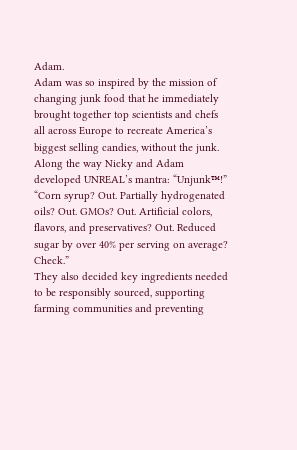Adam.
Adam was so inspired by the mission of changing junk food that he immediately brought together top scientists and chefs all across Europe to recreate America’s biggest selling candies, without the junk. Along the way Nicky and Adam developed UNREAL’s mantra: “Unjunk™!” “Corn syrup? Out. Partially hydrogenated oils? Out. GMOs? Out. Artificial colors, flavors, and preservatives? Out. Reduced sugar by over 40% per serving on average? Check.”
They also decided key ingredients needed to be responsibly sourced, supporting farming communities and preventing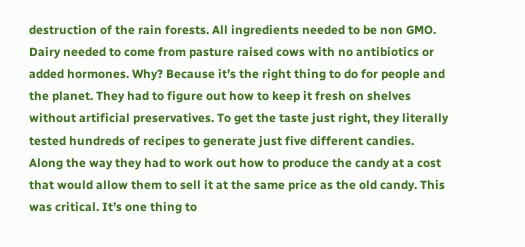destruction of the rain forests. All ingredients needed to be non GMO. Dairy needed to come from pasture raised cows with no antibiotics or added hormones. Why? Because it’s the right thing to do for people and the planet. They had to figure out how to keep it fresh on shelves without artificial preservatives. To get the taste just right, they literally tested hundreds of recipes to generate just five different candies. Along the way they had to work out how to produce the candy at a cost that would allow them to sell it at the same price as the old candy. This was critical. It’s one thing to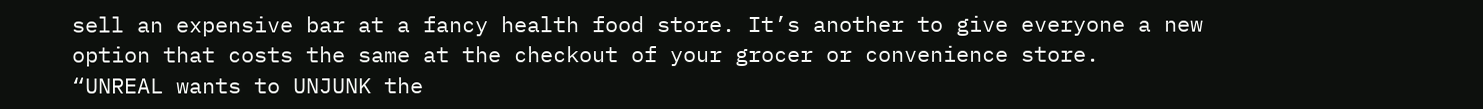sell an expensive bar at a fancy health food store. It’s another to give everyone a new option that costs the same at the checkout of your grocer or convenience store.
“UNREAL wants to UNJUNK the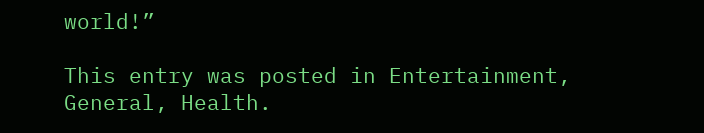world!”

This entry was posted in Entertainment, General, Health.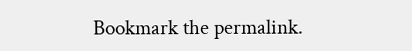Bookmark the permalink.